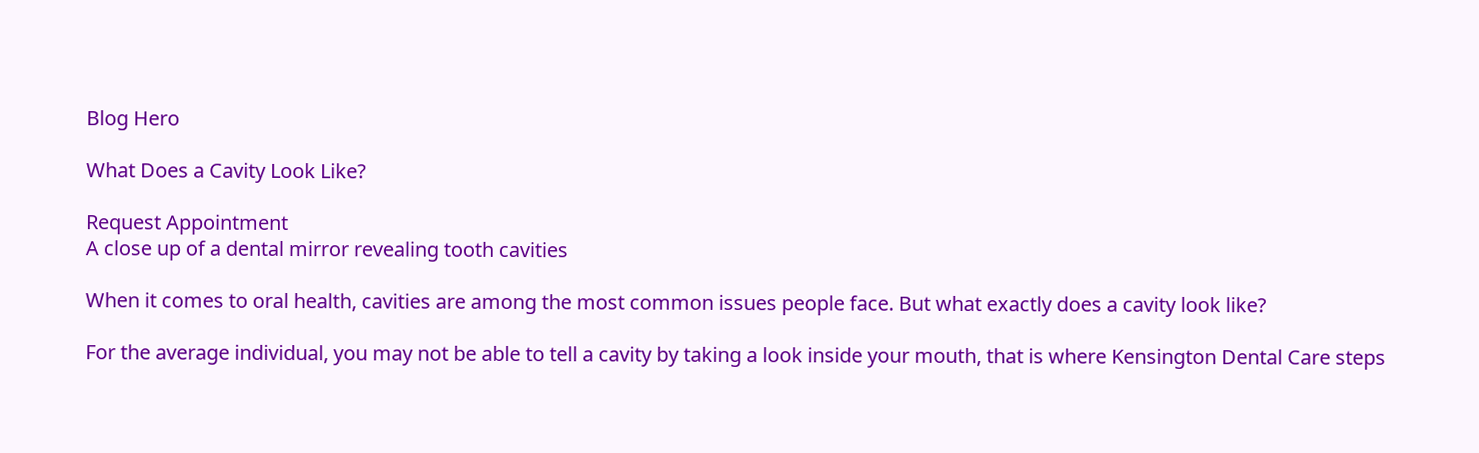Blog Hero

What Does a Cavity Look Like?

Request Appointment
A close up of a dental mirror revealing tooth cavities

When it comes to oral health, cavities are among the most common issues people face. But what exactly does a cavity look like?

For the average individual, you may not be able to tell a cavity by taking a look inside your mouth, that is where Kensington Dental Care steps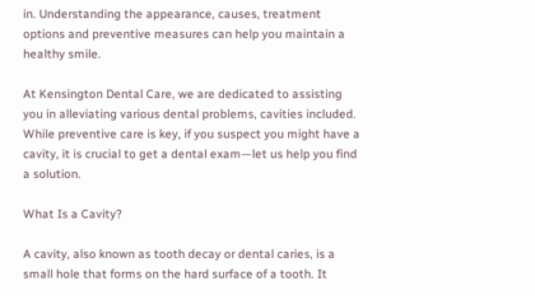in. Understanding the appearance, causes, treatment options and preventive measures can help you maintain a healthy smile.

At Kensington Dental Care, we are dedicated to assisting you in alleviating various dental problems, cavities included. While preventive care is key, if you suspect you might have a cavity, it is crucial to get a dental exam—let us help you find a solution.

What Is a Cavity?

A cavity, also known as tooth decay or dental caries, is a small hole that forms on the hard surface of a tooth. It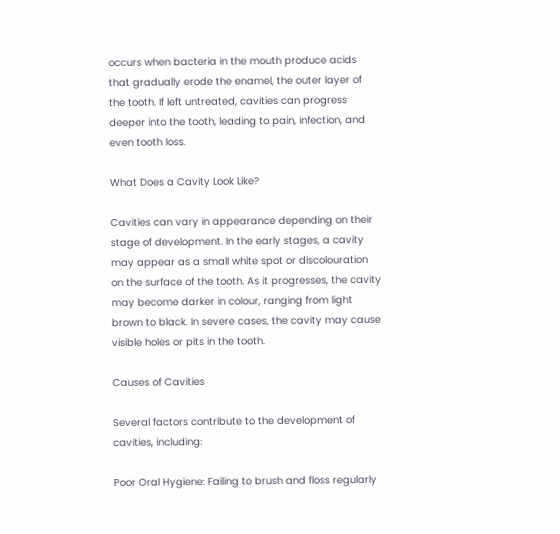occurs when bacteria in the mouth produce acids that gradually erode the enamel, the outer layer of the tooth. If left untreated, cavities can progress deeper into the tooth, leading to pain, infection, and even tooth loss.

What Does a Cavity Look Like?

Cavities can vary in appearance depending on their stage of development. In the early stages, a cavity may appear as a small white spot or discolouration on the surface of the tooth. As it progresses, the cavity may become darker in colour, ranging from light brown to black. In severe cases, the cavity may cause visible holes or pits in the tooth.

Causes of Cavities

Several factors contribute to the development of cavities, including:

Poor Oral Hygiene: Failing to brush and floss regularly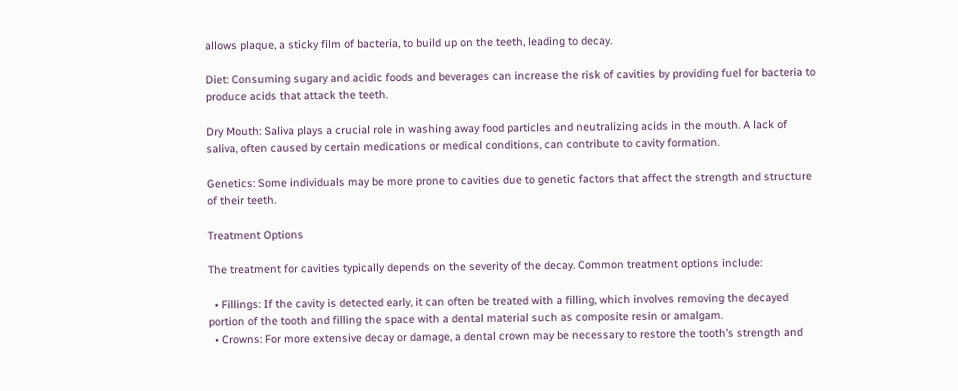allows plaque, a sticky film of bacteria, to build up on the teeth, leading to decay.

Diet: Consuming sugary and acidic foods and beverages can increase the risk of cavities by providing fuel for bacteria to produce acids that attack the teeth.

Dry Mouth: Saliva plays a crucial role in washing away food particles and neutralizing acids in the mouth. A lack of saliva, often caused by certain medications or medical conditions, can contribute to cavity formation.

Genetics: Some individuals may be more prone to cavities due to genetic factors that affect the strength and structure of their teeth.

Treatment Options

The treatment for cavities typically depends on the severity of the decay. Common treatment options include:

  • Fillings: If the cavity is detected early, it can often be treated with a filling, which involves removing the decayed portion of the tooth and filling the space with a dental material such as composite resin or amalgam.
  • Crowns: For more extensive decay or damage, a dental crown may be necessary to restore the tooth’s strength and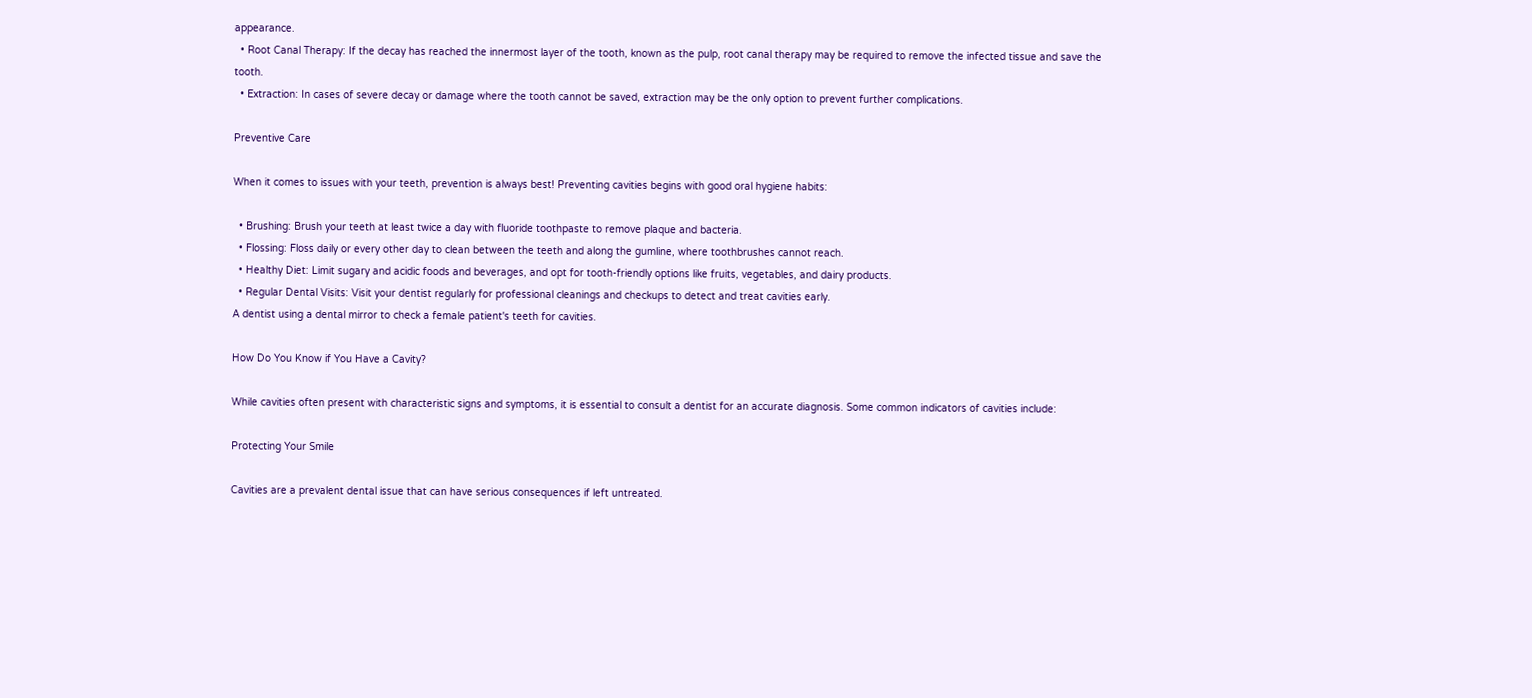appearance.
  • Root Canal Therapy: If the decay has reached the innermost layer of the tooth, known as the pulp, root canal therapy may be required to remove the infected tissue and save the tooth.
  • Extraction: In cases of severe decay or damage where the tooth cannot be saved, extraction may be the only option to prevent further complications.

Preventive Care

When it comes to issues with your teeth, prevention is always best! Preventing cavities begins with good oral hygiene habits:

  • Brushing: Brush your teeth at least twice a day with fluoride toothpaste to remove plaque and bacteria.
  • Flossing: Floss daily or every other day to clean between the teeth and along the gumline, where toothbrushes cannot reach.
  • Healthy Diet: Limit sugary and acidic foods and beverages, and opt for tooth-friendly options like fruits, vegetables, and dairy products.
  • Regular Dental Visits: Visit your dentist regularly for professional cleanings and checkups to detect and treat cavities early.
A dentist using a dental mirror to check a female patient's teeth for cavities.

How Do You Know if You Have a Cavity?

While cavities often present with characteristic signs and symptoms, it is essential to consult a dentist for an accurate diagnosis. Some common indicators of cavities include:

Protecting Your Smile

Cavities are a prevalent dental issue that can have serious consequences if left untreated.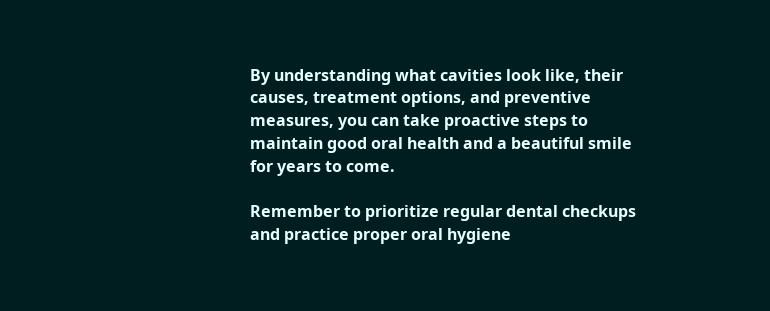By understanding what cavities look like, their causes, treatment options, and preventive measures, you can take proactive steps to maintain good oral health and a beautiful smile for years to come.

Remember to prioritize regular dental checkups and practice proper oral hygiene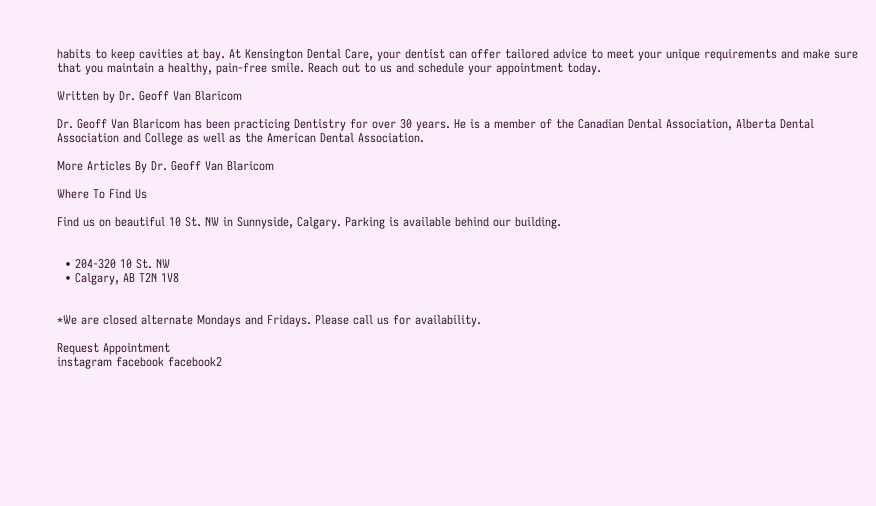habits to keep cavities at bay. At Kensington Dental Care, your dentist can offer tailored advice to meet your unique requirements and make sure that you maintain a healthy, pain-free smile. Reach out to us and schedule your appointment today.

Written by Dr. Geoff Van Blaricom

Dr. Geoff Van Blaricom has been practicing Dentistry for over 30 years. He is a member of the Canadian Dental Association, Alberta Dental Association and College as well as the American Dental Association.

More Articles By Dr. Geoff Van Blaricom

Where To Find Us

Find us on beautiful 10 St. NW in Sunnyside, Calgary. Parking is available behind our building.


  • 204-320 10 St. NW
  • Calgary, AB T2N 1V8


*We are closed alternate Mondays and Fridays. Please call us for availability.

Request Appointment
instagram facebook facebook2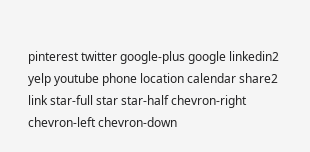pinterest twitter google-plus google linkedin2 yelp youtube phone location calendar share2 link star-full star star-half chevron-right chevron-left chevron-down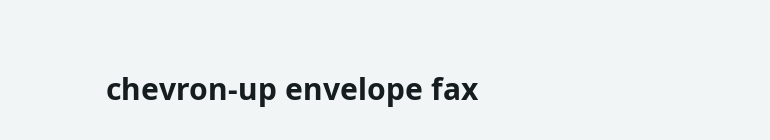chevron-up envelope fax